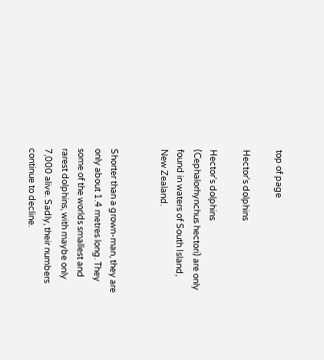top of page

Hector's dolphins

Hector's dolphins (Cephalorhynchus hectori) are only found in waters of South Island, New Zealand.


Shorter than a grown-man, they are only about 1.4 metres long. They some of the worlds smallest and rarest dolphins, with maybe only 7,000 alive. Sadly, their numbers continue to decline.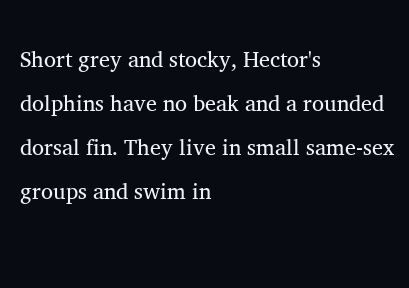Short grey and stocky, Hector's dolphins have no beak and a rounded dorsal fin. They live in small same-sex groups and swim in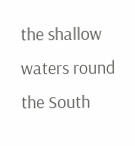the shallow waters round the South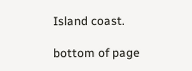Island coast.

bottom of page